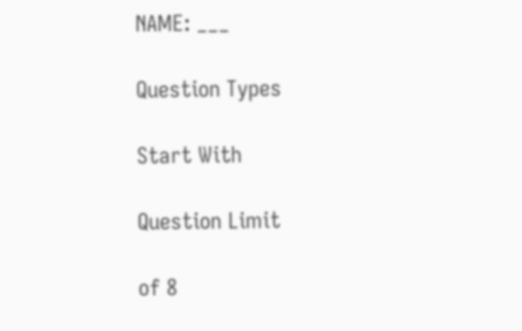NAME: ___

Question Types

Start With

Question Limit

of 8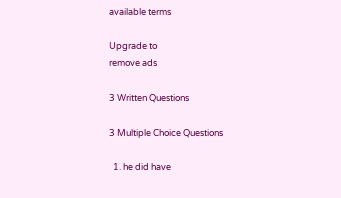available terms

Upgrade to
remove ads

3 Written Questions

3 Multiple Choice Questions

  1. he did have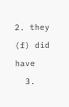2. they (f) did have
  3.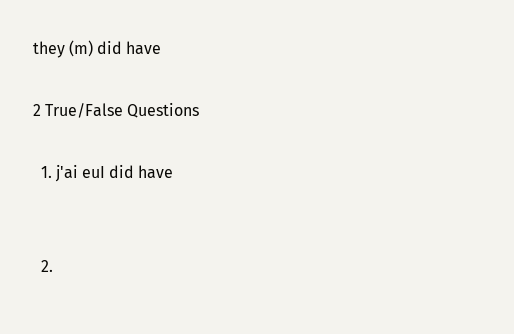they (m) did have

2 True/False Questions

  1. j'ai euI did have


  2.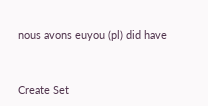nous avons euyou (pl) did have


Create Set